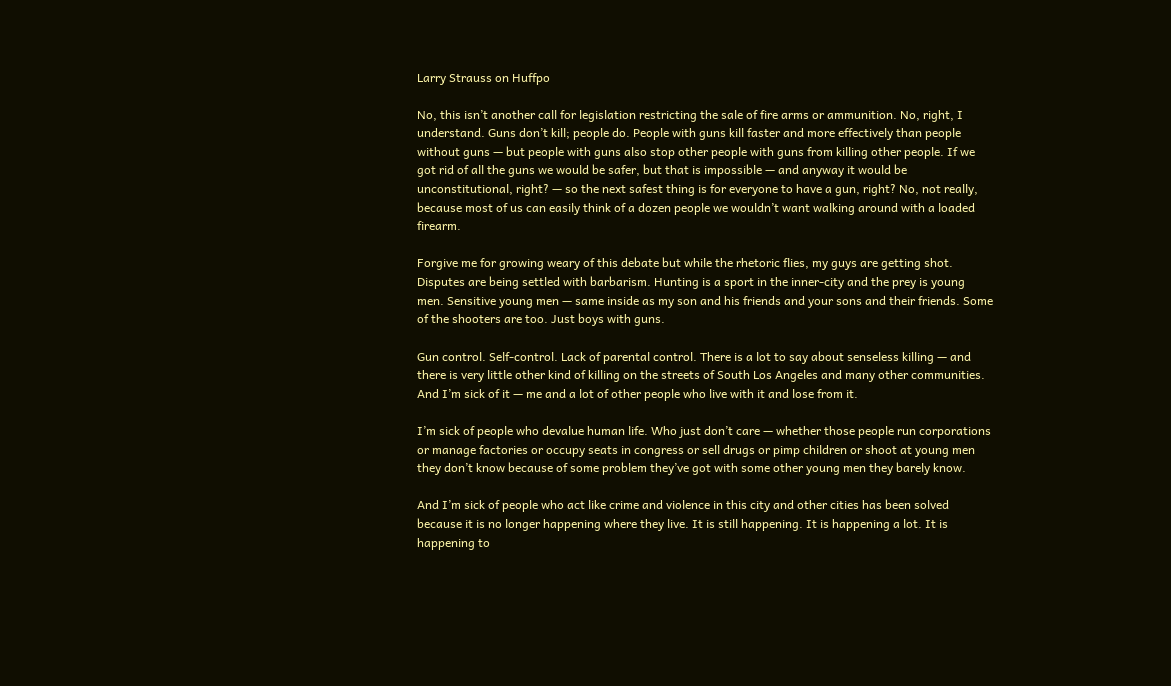Larry Strauss on Huffpo

No, this isn’t another call for legislation restricting the sale of fire arms or ammunition. No, right, I understand. Guns don’t kill; people do. People with guns kill faster and more effectively than people without guns — but people with guns also stop other people with guns from killing other people. If we got rid of all the guns we would be safer, but that is impossible — and anyway it would be unconstitutional, right? — so the next safest thing is for everyone to have a gun, right? No, not really, because most of us can easily think of a dozen people we wouldn’t want walking around with a loaded firearm.

Forgive me for growing weary of this debate but while the rhetoric flies, my guys are getting shot. Disputes are being settled with barbarism. Hunting is a sport in the inner-city and the prey is young men. Sensitive young men — same inside as my son and his friends and your sons and their friends. Some of the shooters are too. Just boys with guns.

Gun control. Self-control. Lack of parental control. There is a lot to say about senseless killing — and there is very little other kind of killing on the streets of South Los Angeles and many other communities. And I’m sick of it — me and a lot of other people who live with it and lose from it.

I’m sick of people who devalue human life. Who just don’t care — whether those people run corporations or manage factories or occupy seats in congress or sell drugs or pimp children or shoot at young men they don’t know because of some problem they’ve got with some other young men they barely know.

And I’m sick of people who act like crime and violence in this city and other cities has been solved because it is no longer happening where they live. It is still happening. It is happening a lot. It is happening to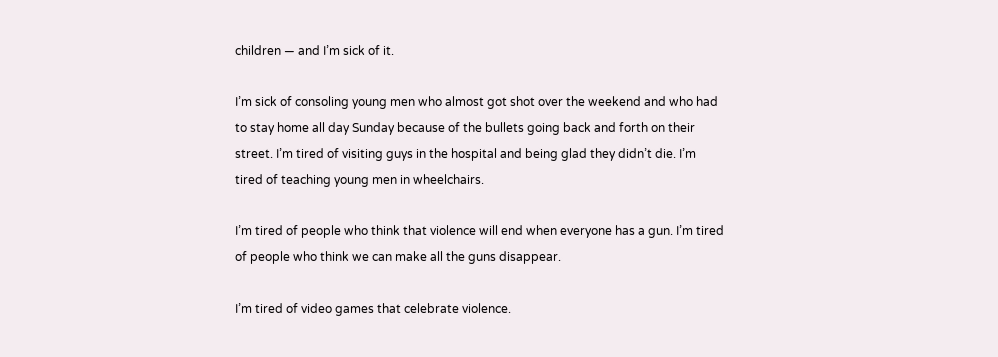children — and I’m sick of it.

I’m sick of consoling young men who almost got shot over the weekend and who had to stay home all day Sunday because of the bullets going back and forth on their street. I’m tired of visiting guys in the hospital and being glad they didn’t die. I’m tired of teaching young men in wheelchairs.

I’m tired of people who think that violence will end when everyone has a gun. I’m tired of people who think we can make all the guns disappear.

I’m tired of video games that celebrate violence.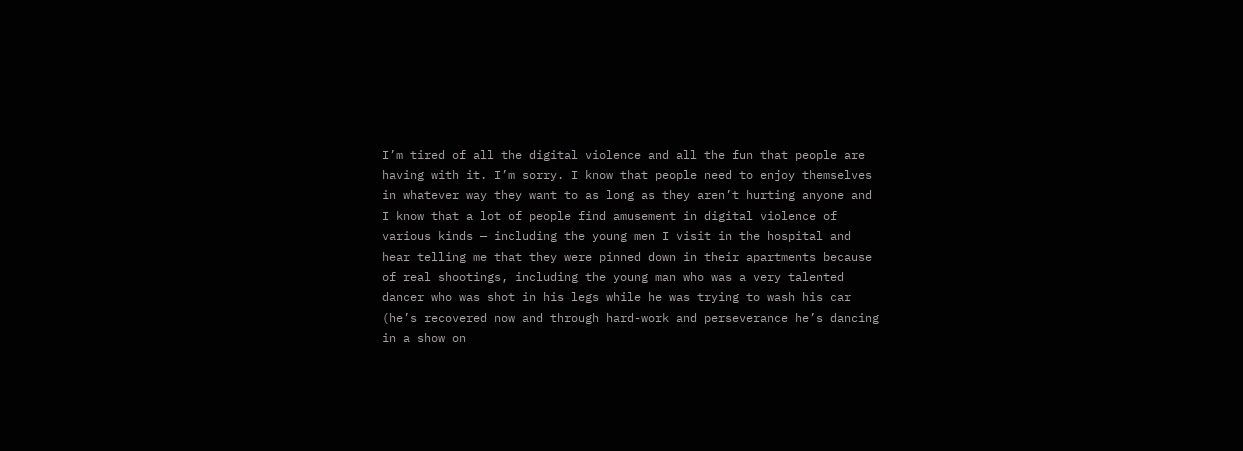I’m tired of all the digital violence and all the fun that people are having with it. I’m sorry. I know that people need to enjoy themselves in whatever way they want to as long as they aren’t hurting anyone and I know that a lot of people find amusement in digital violence of various kinds — including the young men I visit in the hospital and hear telling me that they were pinned down in their apartments because of real shootings, including the young man who was a very talented dancer who was shot in his legs while he was trying to wash his car (he’s recovered now and through hard-work and perseverance he’s dancing in a show on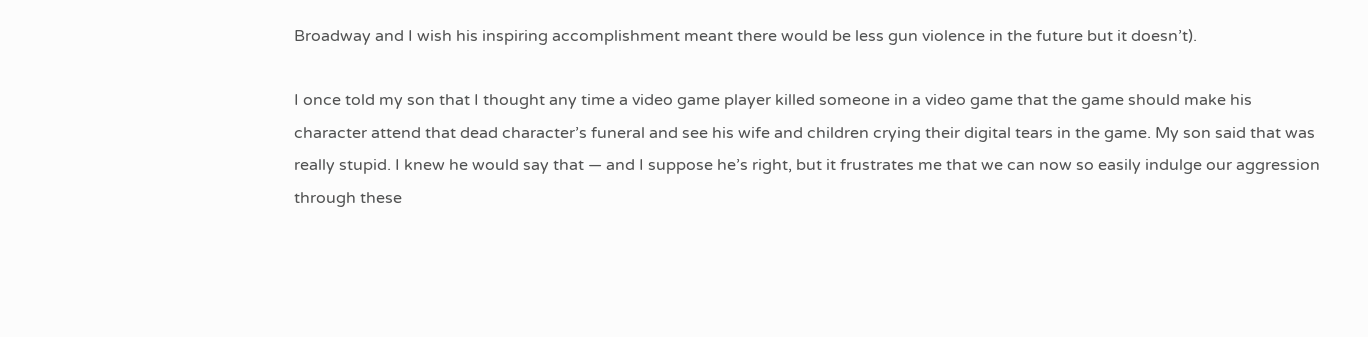Broadway and I wish his inspiring accomplishment meant there would be less gun violence in the future but it doesn’t).

I once told my son that I thought any time a video game player killed someone in a video game that the game should make his character attend that dead character’s funeral and see his wife and children crying their digital tears in the game. My son said that was really stupid. I knew he would say that — and I suppose he’s right, but it frustrates me that we can now so easily indulge our aggression through these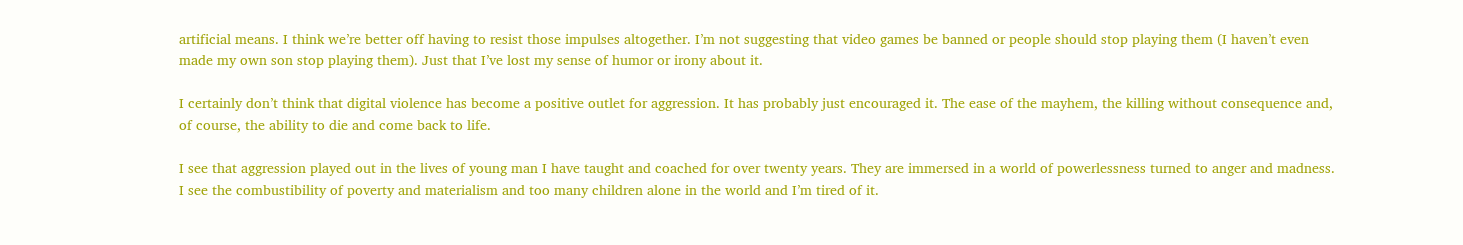artificial means. I think we’re better off having to resist those impulses altogether. I’m not suggesting that video games be banned or people should stop playing them (I haven’t even made my own son stop playing them). Just that I’ve lost my sense of humor or irony about it.

I certainly don’t think that digital violence has become a positive outlet for aggression. It has probably just encouraged it. The ease of the mayhem, the killing without consequence and, of course, the ability to die and come back to life.

I see that aggression played out in the lives of young man I have taught and coached for over twenty years. They are immersed in a world of powerlessness turned to anger and madness. I see the combustibility of poverty and materialism and too many children alone in the world and I’m tired of it.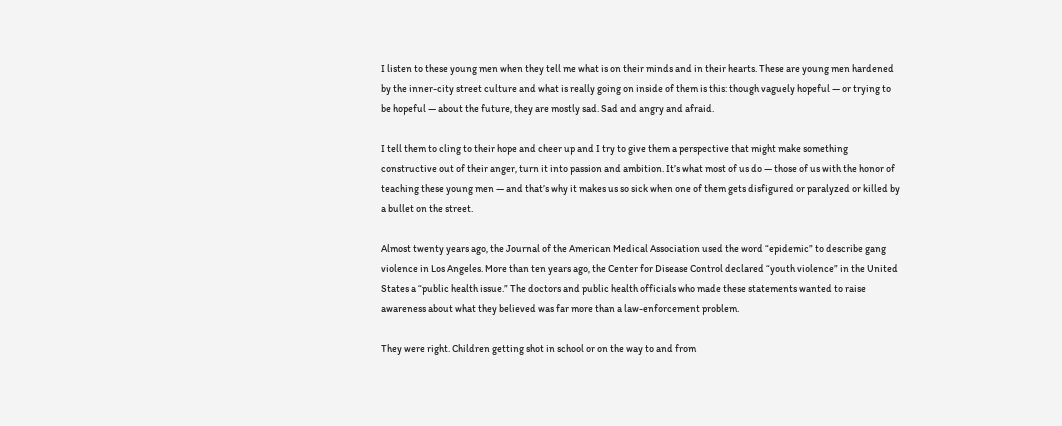I listen to these young men when they tell me what is on their minds and in their hearts. These are young men hardened by the inner-city street culture and what is really going on inside of them is this: though vaguely hopeful — or trying to be hopeful — about the future, they are mostly sad. Sad and angry and afraid.

I tell them to cling to their hope and cheer up and I try to give them a perspective that might make something constructive out of their anger, turn it into passion and ambition. It’s what most of us do — those of us with the honor of teaching these young men — and that’s why it makes us so sick when one of them gets disfigured or paralyzed or killed by a bullet on the street.

Almost twenty years ago, the Journal of the American Medical Association used the word “epidemic” to describe gang violence in Los Angeles. More than ten years ago, the Center for Disease Control declared “youth violence” in the United States a “public health issue.” The doctors and public health officials who made these statements wanted to raise awareness about what they believed was far more than a law-enforcement problem.

They were right. Children getting shot in school or on the way to and from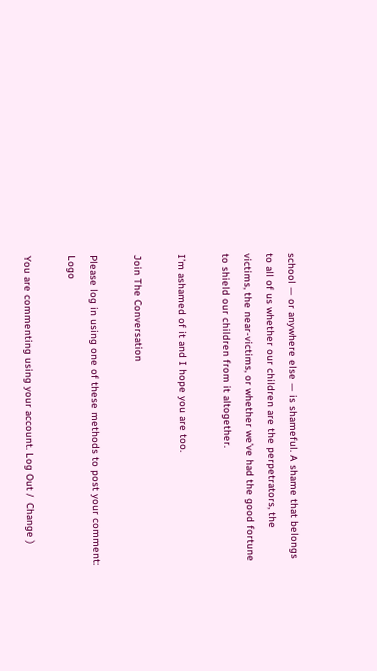school — or anywhere else — is shameful. A shame that belongs to all of us whether our children are the perpetrators, the victims, the near-victims, or whether we’ve had the good fortune to shield our children from it altogether.

I’m ashamed of it and I hope you are too.

Join The Conversation

Please log in using one of these methods to post your comment: Logo

You are commenting using your account. Log Out /  Change )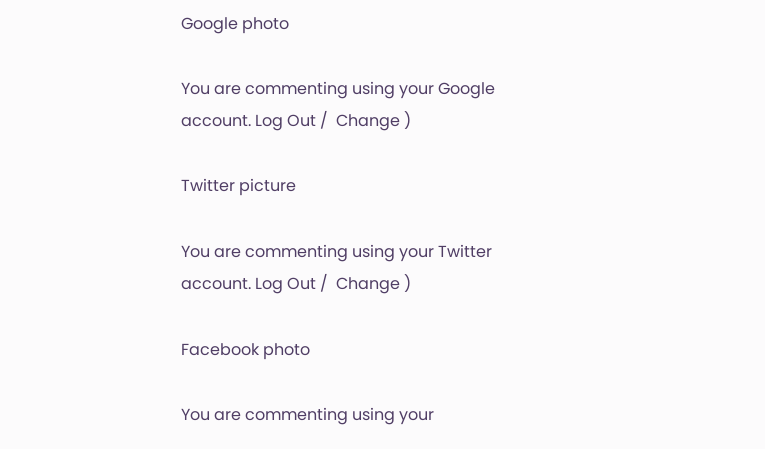Google photo

You are commenting using your Google account. Log Out /  Change )

Twitter picture

You are commenting using your Twitter account. Log Out /  Change )

Facebook photo

You are commenting using your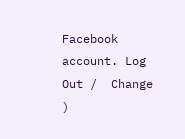Facebook account. Log Out /  Change )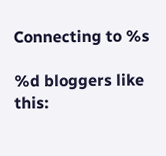Connecting to %s

%d bloggers like this: